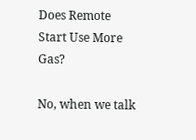Does Remote Start Use More Gas?

No, when we talk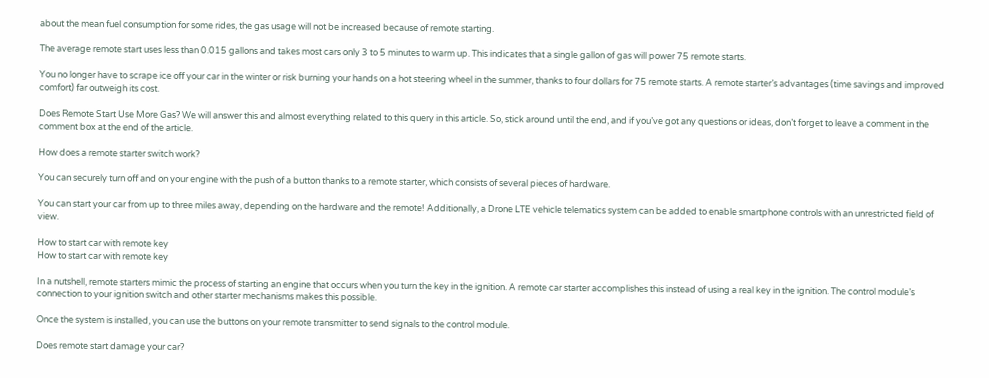about the mean fuel consumption for some rides, the gas usage will not be increased because of remote starting.

The average remote start uses less than 0.015 gallons and takes most cars only 3 to 5 minutes to warm up. This indicates that a single gallon of gas will power 75 remote starts.

You no longer have to scrape ice off your car in the winter or risk burning your hands on a hot steering wheel in the summer, thanks to four dollars for 75 remote starts. A remote starter’s advantages (time savings and improved comfort) far outweigh its cost.

Does Remote Start Use More Gas? We will answer this and almost everything related to this query in this article. So, stick around until the end, and if you’ve got any questions or ideas, don’t forget to leave a comment in the comment box at the end of the article.

How does a remote starter switch work?

You can securely turn off and on your engine with the push of a button thanks to a remote starter, which consists of several pieces of hardware.

You can start your car from up to three miles away, depending on the hardware and the remote! Additionally, a Drone LTE vehicle telematics system can be added to enable smartphone controls with an unrestricted field of view.

How to start car with remote key
How to start car with remote key

In a nutshell, remote starters mimic the process of starting an engine that occurs when you turn the key in the ignition. A remote car starter accomplishes this instead of using a real key in the ignition. The control module’s connection to your ignition switch and other starter mechanisms makes this possible.

Once the system is installed, you can use the buttons on your remote transmitter to send signals to the control module.

Does remote start damage your car?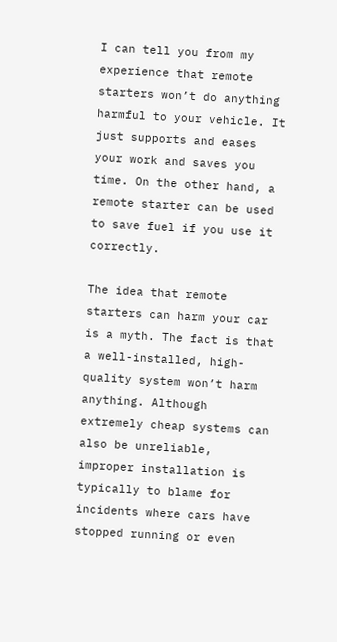I can tell you from my experience that remote starters won’t do anything harmful to your vehicle. It just supports and eases your work and saves you time. On the other hand, a remote starter can be used to save fuel if you use it correctly.

The idea that remote starters can harm your car is a myth. The fact is that a well-installed, high-quality system won’t harm anything. Although extremely cheap systems can also be unreliable, improper installation is typically to blame for incidents where cars have stopped running or even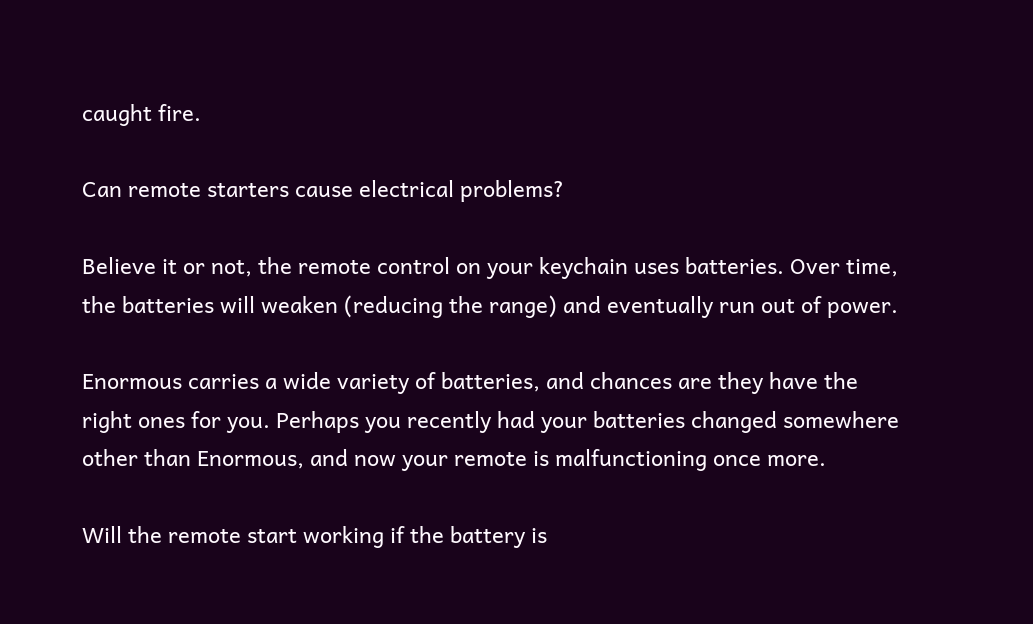caught fire.

Can remote starters cause electrical problems?

Believe it or not, the remote control on your keychain uses batteries. Over time, the batteries will weaken (reducing the range) and eventually run out of power.

Enormous carries a wide variety of batteries, and chances are they have the right ones for you. Perhaps you recently had your batteries changed somewhere other than Enormous, and now your remote is malfunctioning once more.

Will the remote start working if the battery is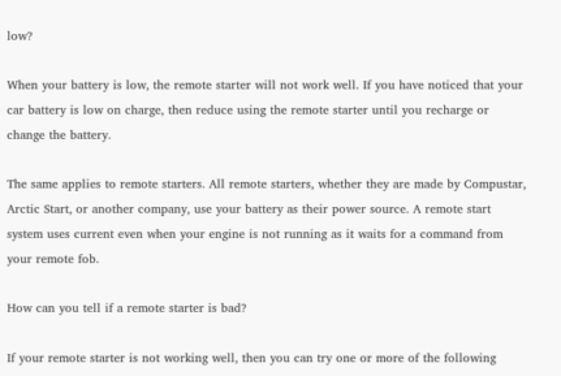low?

When your battery is low, the remote starter will not work well. If you have noticed that your car battery is low on charge, then reduce using the remote starter until you recharge or change the battery.

The same applies to remote starters. All remote starters, whether they are made by Compustar, Arctic Start, or another company, use your battery as their power source. A remote start system uses current even when your engine is not running as it waits for a command from your remote fob.

How can you tell if a remote starter is bad?

If your remote starter is not working well, then you can try one or more of the following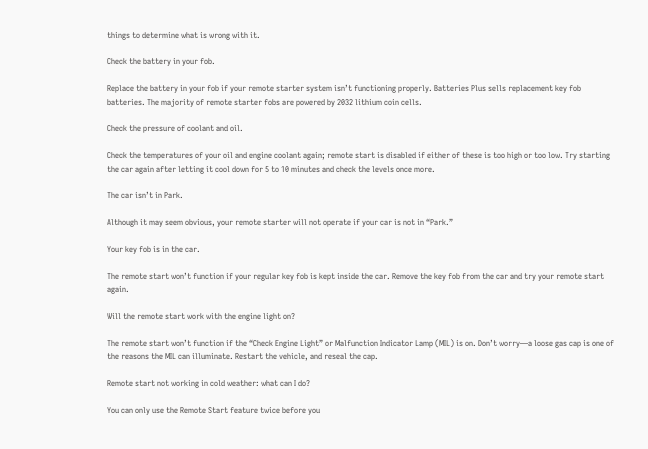things to determine what is wrong with it.

Check the battery in your fob.

Replace the battery in your fob if your remote starter system isn’t functioning properly. Batteries Plus sells replacement key fob batteries. The majority of remote starter fobs are powered by 2032 lithium coin cells.

Check the pressure of coolant and oil.

Check the temperatures of your oil and engine coolant again; remote start is disabled if either of these is too high or too low. Try starting the car again after letting it cool down for 5 to 10 minutes and check the levels once more.

The car isn’t in Park.

Although it may seem obvious, your remote starter will not operate if your car is not in “Park.”

Your key fob is in the car.

The remote start won’t function if your regular key fob is kept inside the car. Remove the key fob from the car and try your remote start again.

Will the remote start work with the engine light on?

The remote start won’t function if the “Check Engine Light” or Malfunction Indicator Lamp (MIL) is on. Don’t worry—a loose gas cap is one of the reasons the MIL can illuminate. Restart the vehicle, and reseal the cap.

Remote start not working in cold weather: what can I do?

You can only use the Remote Start feature twice before you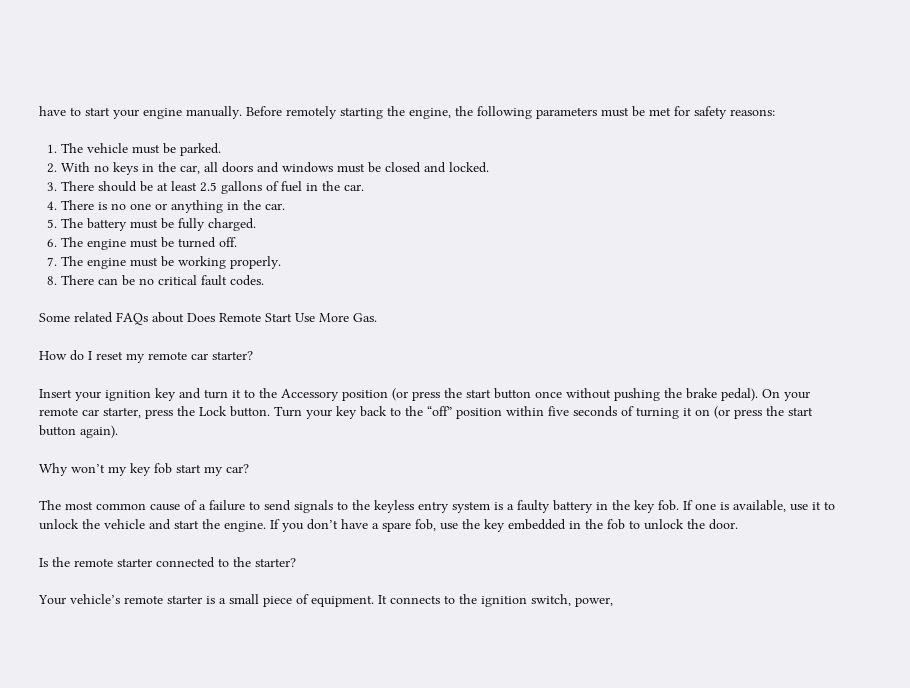have to start your engine manually. Before remotely starting the engine, the following parameters must be met for safety reasons:

  1. The vehicle must be parked.
  2. With no keys in the car, all doors and windows must be closed and locked.
  3. There should be at least 2.5 gallons of fuel in the car.
  4. There is no one or anything in the car.
  5. The battery must be fully charged.
  6. The engine must be turned off.
  7. The engine must be working properly.
  8. There can be no critical fault codes.

Some related FAQs about Does Remote Start Use More Gas.

How do I reset my remote car starter?

Insert your ignition key and turn it to the Accessory position (or press the start button once without pushing the brake pedal). On your remote car starter, press the Lock button. Turn your key back to the “off” position within five seconds of turning it on (or press the start button again).

Why won’t my key fob start my car?

The most common cause of a failure to send signals to the keyless entry system is a faulty battery in the key fob. If one is available, use it to unlock the vehicle and start the engine. If you don’t have a spare fob, use the key embedded in the fob to unlock the door.

Is the remote starter connected to the starter?

Your vehicle’s remote starter is a small piece of equipment. It connects to the ignition switch, power,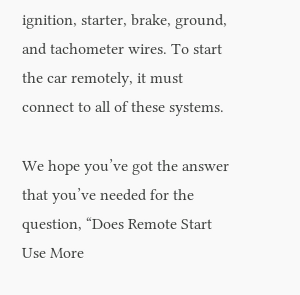ignition, starter, brake, ground, and tachometer wires. To start the car remotely, it must connect to all of these systems.

We hope you’ve got the answer that you’ve needed for the question, “Does Remote Start Use More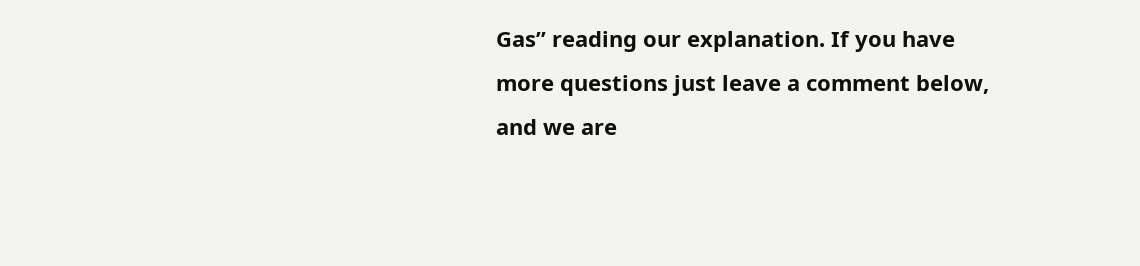Gas” reading our explanation. If you have more questions just leave a comment below, and we are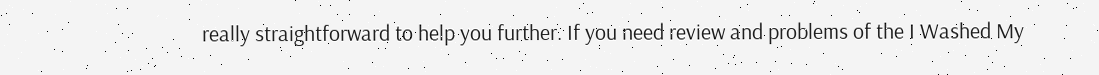really straightforward to help you further. If you need review and problems of the I Washed My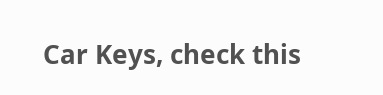Car Keys, check this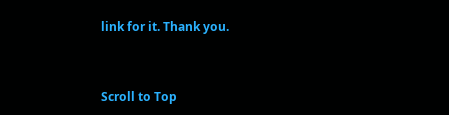link for it. Thank you.


Scroll to Top